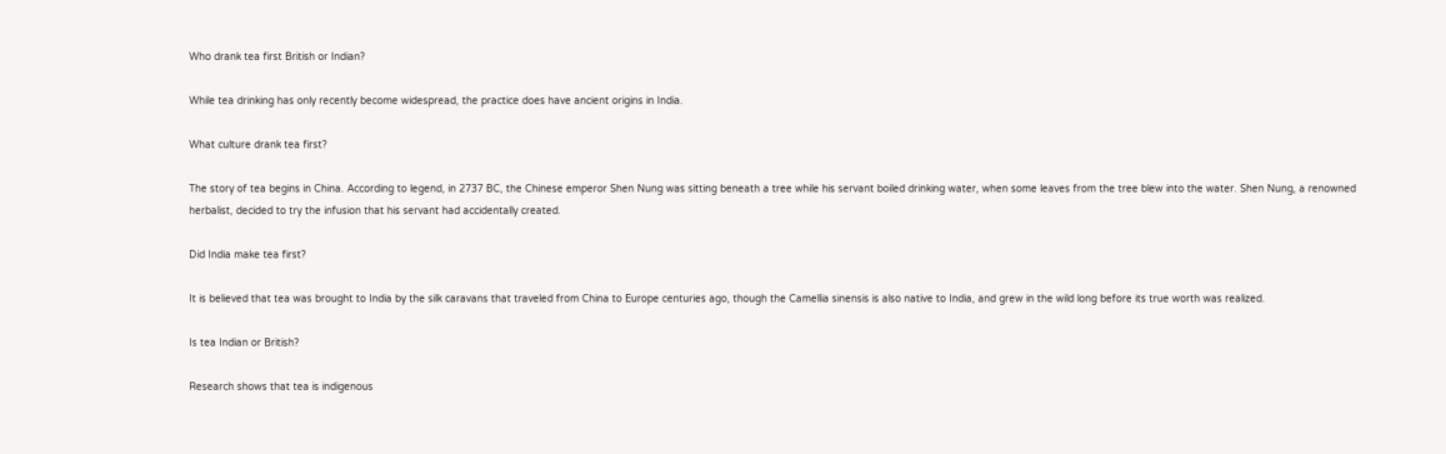Who drank tea first British or Indian?

While tea drinking has only recently become widespread, the practice does have ancient origins in India.

What culture drank tea first?

The story of tea begins in China. According to legend, in 2737 BC, the Chinese emperor Shen Nung was sitting beneath a tree while his servant boiled drinking water, when some leaves from the tree blew into the water. Shen Nung, a renowned herbalist, decided to try the infusion that his servant had accidentally created.

Did India make tea first?

It is believed that tea was brought to India by the silk caravans that traveled from China to Europe centuries ago, though the Camellia sinensis is also native to India, and grew in the wild long before its true worth was realized.

Is tea Indian or British?

Research shows that tea is indigenous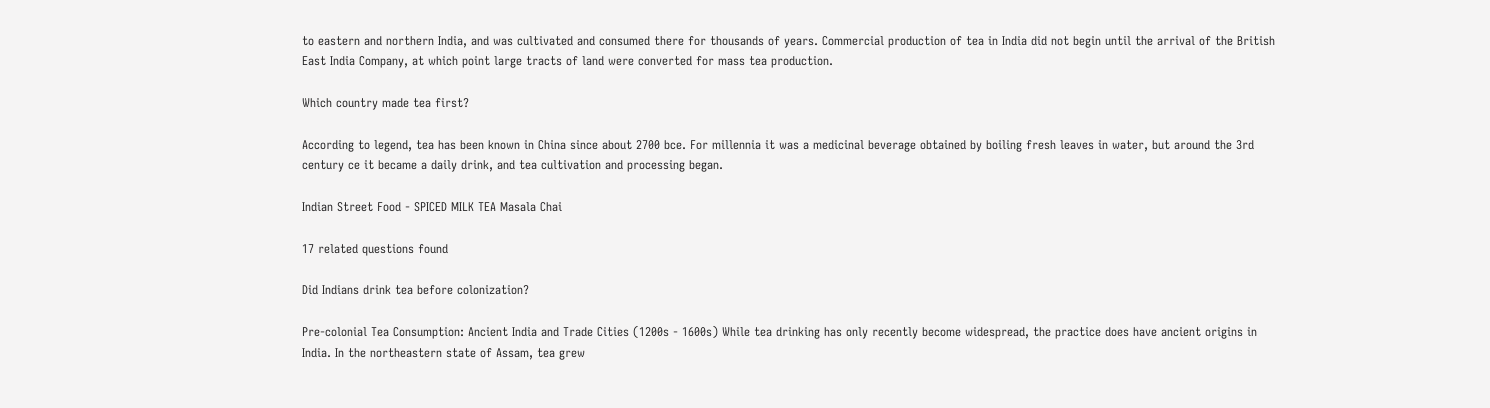to eastern and northern India, and was cultivated and consumed there for thousands of years. Commercial production of tea in India did not begin until the arrival of the British East India Company, at which point large tracts of land were converted for mass tea production.

Which country made tea first?

According to legend, tea has been known in China since about 2700 bce. For millennia it was a medicinal beverage obtained by boiling fresh leaves in water, but around the 3rd century ce it became a daily drink, and tea cultivation and processing began.

Indian Street Food - SPICED MILK TEA Masala Chai

17 related questions found

Did Indians drink tea before colonization?

Pre-colonial Tea Consumption: Ancient India and Trade Cities (1200s - 1600s) While tea drinking has only recently become widespread, the practice does have ancient origins in India. In the northeastern state of Assam, tea grew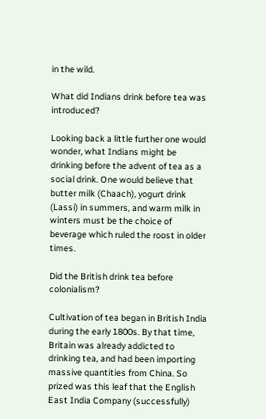in the wild.

What did Indians drink before tea was introduced?

Looking back a little further one would wonder, what Indians might be drinking before the advent of tea as a social drink. One would believe that butter milk (Chaach), yogurt drink (Lassi) in summers, and warm milk in winters must be the choice of beverage which ruled the roost in older times.

Did the British drink tea before colonialism?

Cultivation of tea began in British India during the early 1800s. By that time, Britain was already addicted to drinking tea, and had been importing massive quantities from China. So prized was this leaf that the English East India Company (successfully)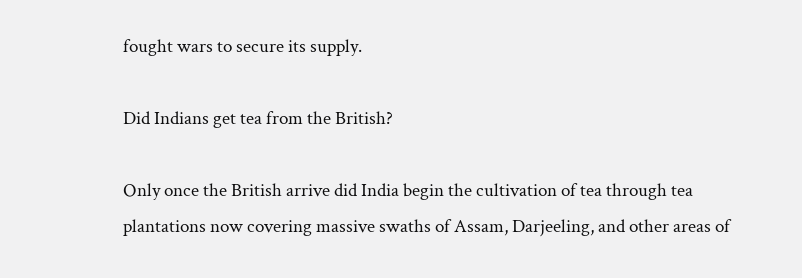fought wars to secure its supply.

Did Indians get tea from the British?

Only once the British arrive did India begin the cultivation of tea through tea plantations now covering massive swaths of Assam, Darjeeling, and other areas of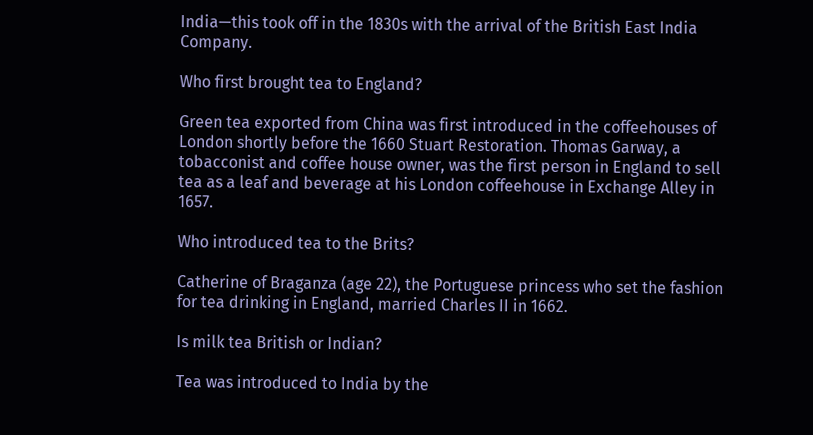India—this took off in the 1830s with the arrival of the British East India Company.

Who first brought tea to England?

Green tea exported from China was first introduced in the coffeehouses of London shortly before the 1660 Stuart Restoration. Thomas Garway, a tobacconist and coffee house owner, was the first person in England to sell tea as a leaf and beverage at his London coffeehouse in Exchange Alley in 1657.

Who introduced tea to the Brits?

Catherine of Braganza (age 22), the Portuguese princess who set the fashion for tea drinking in England, married Charles II in 1662.

Is milk tea British or Indian?

Tea was introduced to India by the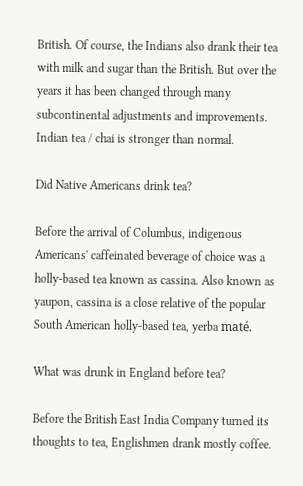British. Of course, the Indians also drank their tea with milk and sugar than the British. But over the years it has been changed through many subcontinental adjustments and improvements. Indian tea / chai is stronger than normal.

Did Native Americans drink tea?

Before the arrival of Columbus, indigenous Americans' caffeinated beverage of choice was a holly-based tea known as cassina. Also known as yaupon, cassina is a close relative of the popular South American holly-based tea, yerba maté.

What was drunk in England before tea?

Before the British East India Company turned its thoughts to tea, Englishmen drank mostly coffee.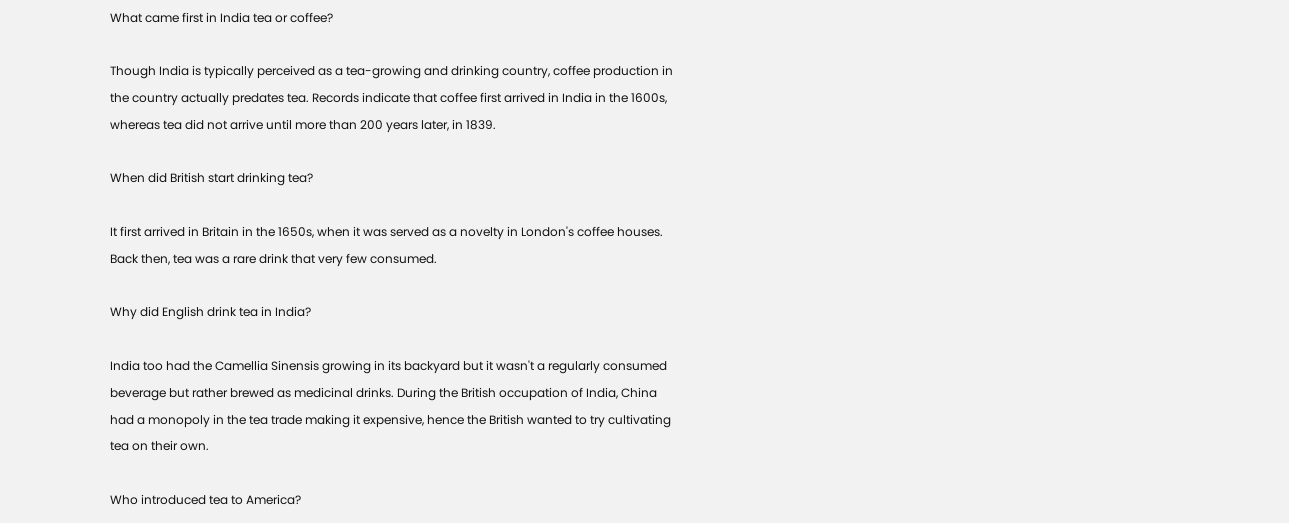What came first in India tea or coffee?

Though India is typically perceived as a tea-growing and drinking country, coffee production in the country actually predates tea. Records indicate that coffee first arrived in India in the 1600s, whereas tea did not arrive until more than 200 years later, in 1839.

When did British start drinking tea?

It first arrived in Britain in the 1650s, when it was served as a novelty in London's coffee houses. Back then, tea was a rare drink that very few consumed.

Why did English drink tea in India?

India too had the Camellia Sinensis growing in its backyard but it wasn't a regularly consumed beverage but rather brewed as medicinal drinks. During the British occupation of India, China had a monopoly in the tea trade making it expensive, hence the British wanted to try cultivating tea on their own.

Who introduced tea to America?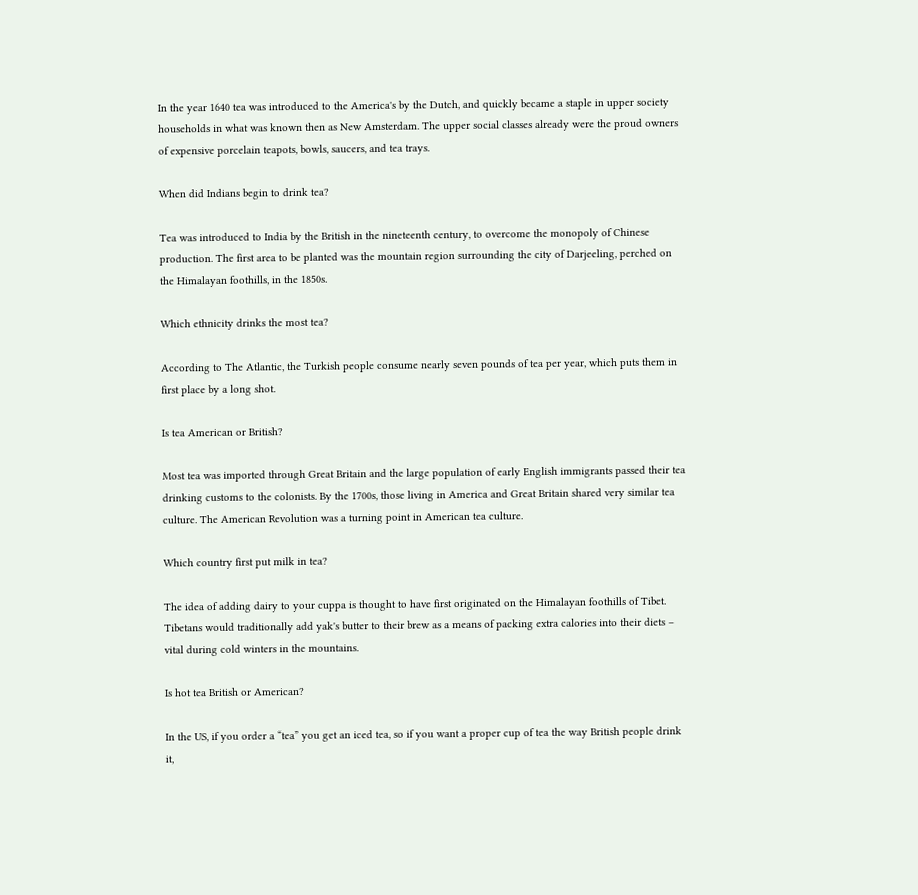In the year 1640 tea was introduced to the America's by the Dutch, and quickly became a staple in upper society households in what was known then as New Amsterdam. The upper social classes already were the proud owners of expensive porcelain teapots, bowls, saucers, and tea trays.

When did Indians begin to drink tea?

Tea was introduced to India by the British in the nineteenth century, to overcome the monopoly of Chinese production. The first area to be planted was the mountain region surrounding the city of Darjeeling, perched on the Himalayan foothills, in the 1850s.

Which ethnicity drinks the most tea?

According to The Atlantic, the Turkish people consume nearly seven pounds of tea per year, which puts them in first place by a long shot.

Is tea American or British?

Most tea was imported through Great Britain and the large population of early English immigrants passed their tea drinking customs to the colonists. By the 1700s, those living in America and Great Britain shared very similar tea culture. The American Revolution was a turning point in American tea culture.

Which country first put milk in tea?

The idea of adding dairy to your cuppa is thought to have first originated on the Himalayan foothills of Tibet. Tibetans would traditionally add yak's butter to their brew as a means of packing extra calories into their diets – vital during cold winters in the mountains.

Is hot tea British or American?

In the US, if you order a “tea” you get an iced tea, so if you want a proper cup of tea the way British people drink it,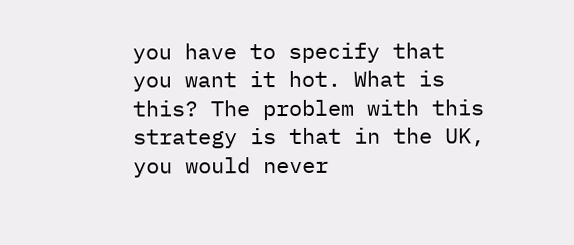you have to specify that you want it hot. What is this? The problem with this strategy is that in the UK, you would never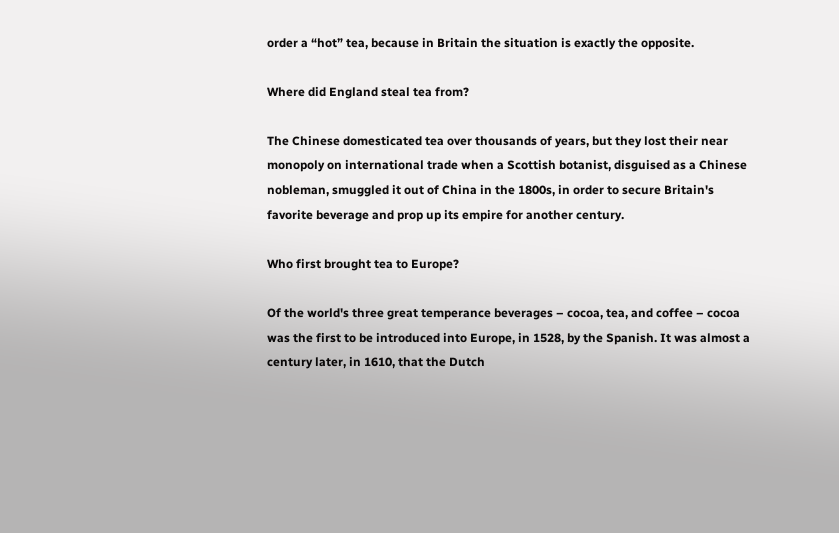order a “hot” tea, because in Britain the situation is exactly the opposite.

Where did England steal tea from?

The Chinese domesticated tea over thousands of years, but they lost their near monopoly on international trade when a Scottish botanist, disguised as a Chinese nobleman, smuggled it out of China in the 1800s, in order to secure Britain's favorite beverage and prop up its empire for another century.

Who first brought tea to Europe?

Of the world's three great temperance beverages – cocoa, tea, and coffee – cocoa was the first to be introduced into Europe, in 1528, by the Spanish. It was almost a century later, in 1610, that the Dutch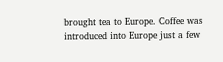brought tea to Europe. Coffee was introduced into Europe just a few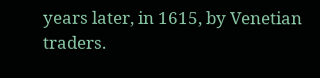years later, in 1615, by Venetian traders.